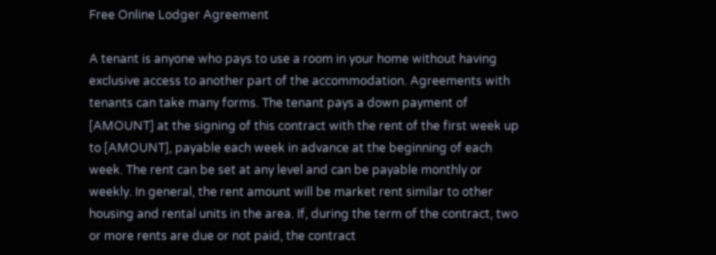Free Online Lodger Agreement

A tenant is anyone who pays to use a room in your home without having exclusive access to another part of the accommodation. Agreements with tenants can take many forms. The tenant pays a down payment of [AMOUNT] at the signing of this contract with the rent of the first week up to [AMOUNT], payable each week in advance at the beginning of each week. The rent can be set at any level and can be payable monthly or weekly. In general, the rent amount will be market rent similar to other housing and rental units in the area. If, during the term of the contract, two or more rents are due or not paid, the contract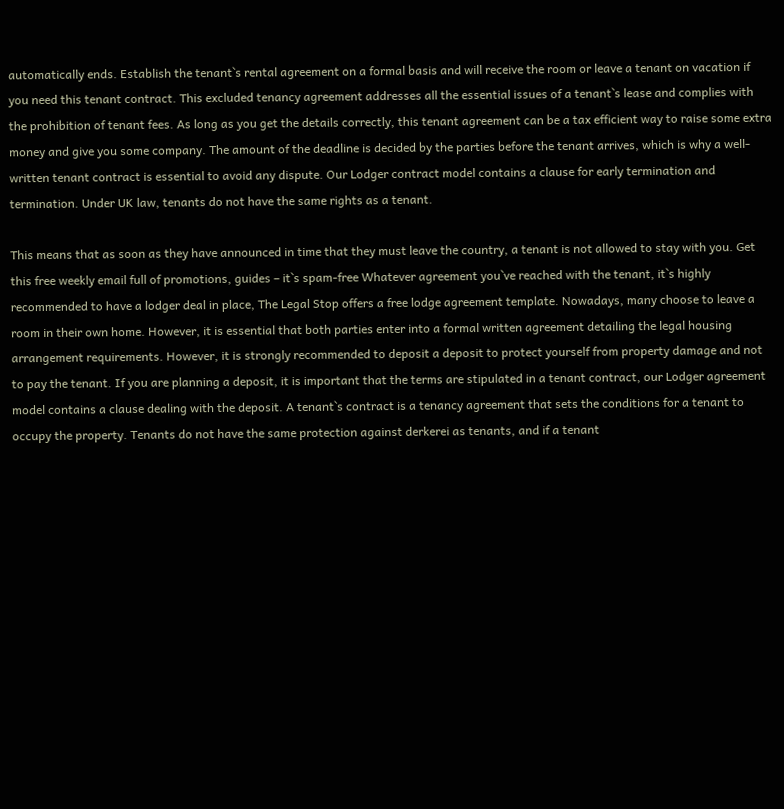automatically ends. Establish the tenant`s rental agreement on a formal basis and will receive the room or leave a tenant on vacation if you need this tenant contract. This excluded tenancy agreement addresses all the essential issues of a tenant`s lease and complies with the prohibition of tenant fees. As long as you get the details correctly, this tenant agreement can be a tax efficient way to raise some extra money and give you some company. The amount of the deadline is decided by the parties before the tenant arrives, which is why a well-written tenant contract is essential to avoid any dispute. Our Lodger contract model contains a clause for early termination and termination. Under UK law, tenants do not have the same rights as a tenant.

This means that as soon as they have announced in time that they must leave the country, a tenant is not allowed to stay with you. Get this free weekly email full of promotions, guides – it`s spam-free Whatever agreement you`ve reached with the tenant, it`s highly recommended to have a lodger deal in place, The Legal Stop offers a free lodge agreement template. Nowadays, many choose to leave a room in their own home. However, it is essential that both parties enter into a formal written agreement detailing the legal housing arrangement requirements. However, it is strongly recommended to deposit a deposit to protect yourself from property damage and not to pay the tenant. If you are planning a deposit, it is important that the terms are stipulated in a tenant contract, our Lodger agreement model contains a clause dealing with the deposit. A tenant`s contract is a tenancy agreement that sets the conditions for a tenant to occupy the property. Tenants do not have the same protection against derkerei as tenants, and if a tenant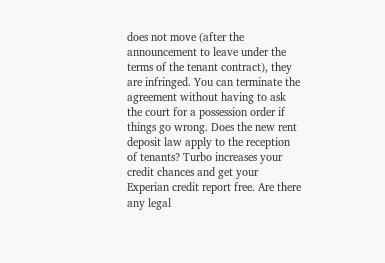does not move (after the announcement to leave under the terms of the tenant contract), they are infringed. You can terminate the agreement without having to ask the court for a possession order if things go wrong. Does the new rent deposit law apply to the reception of tenants? Turbo increases your credit chances and get your Experian credit report free. Are there any legal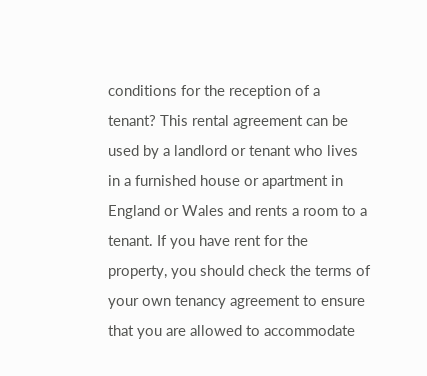conditions for the reception of a tenant? This rental agreement can be used by a landlord or tenant who lives in a furnished house or apartment in England or Wales and rents a room to a tenant. If you have rent for the property, you should check the terms of your own tenancy agreement to ensure that you are allowed to accommodate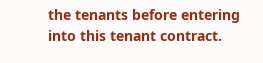the tenants before entering into this tenant contract.